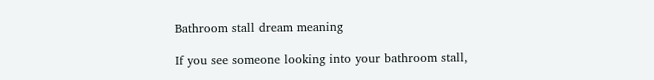Bathroom stall dream meaning

If you see someone looking into your bathroom stall,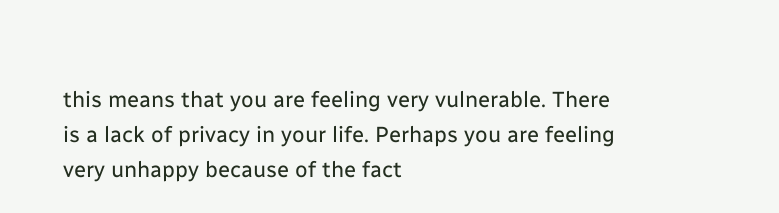this means that you are feeling very vulnerable. There is a lack of privacy in your life. Perhaps you are feeling very unhappy because of the fact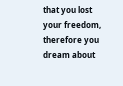that you lost your freedom, therefore you dream about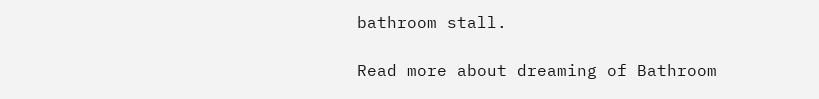bathroom stall.

Read more about dreaming of Bathroom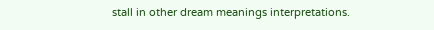stall in other dream meanings interpretations.